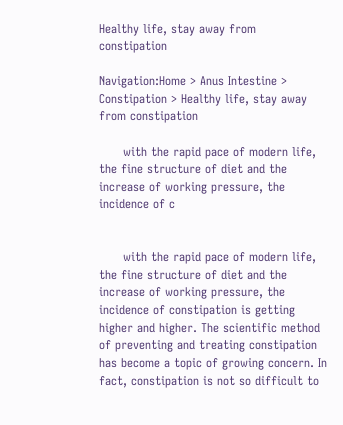Healthy life, stay away from constipation

Navigation:Home > Anus Intestine > Constipation > Healthy life, stay away from constipation

      with the rapid pace of modern life, the fine structure of diet and the increase of working pressure, the incidence of c


      with the rapid pace of modern life, the fine structure of diet and the increase of working pressure, the incidence of constipation is getting higher and higher. The scientific method of preventing and treating constipation has become a topic of growing concern. In fact, constipation is not so difficult to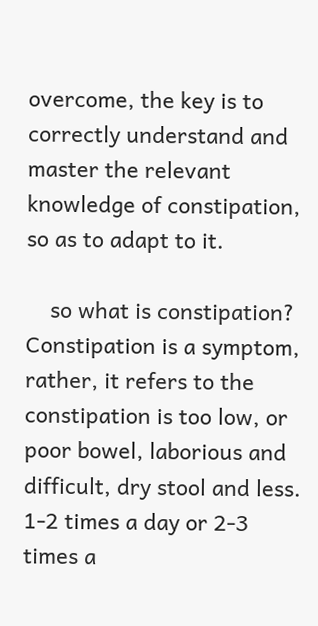overcome, the key is to correctly understand and master the relevant knowledge of constipation, so as to adapt to it.

    so what is constipation? Constipation is a symptom, rather, it refers to the constipation is too low, or poor bowel, laborious and difficult, dry stool and less. 1-2 times a day or 2-3 times a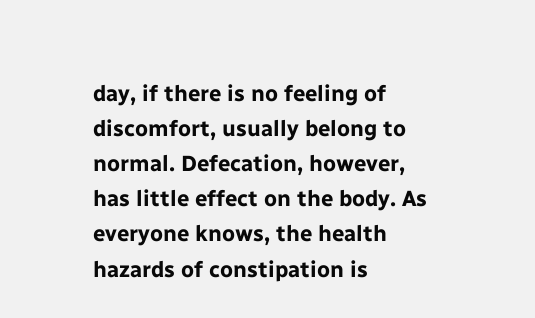day, if there is no feeling of discomfort, usually belong to normal. Defecation, however, has little effect on the body. As everyone knows, the health hazards of constipation is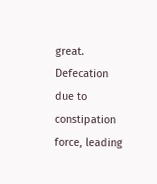great. Defecation due to constipation force, leading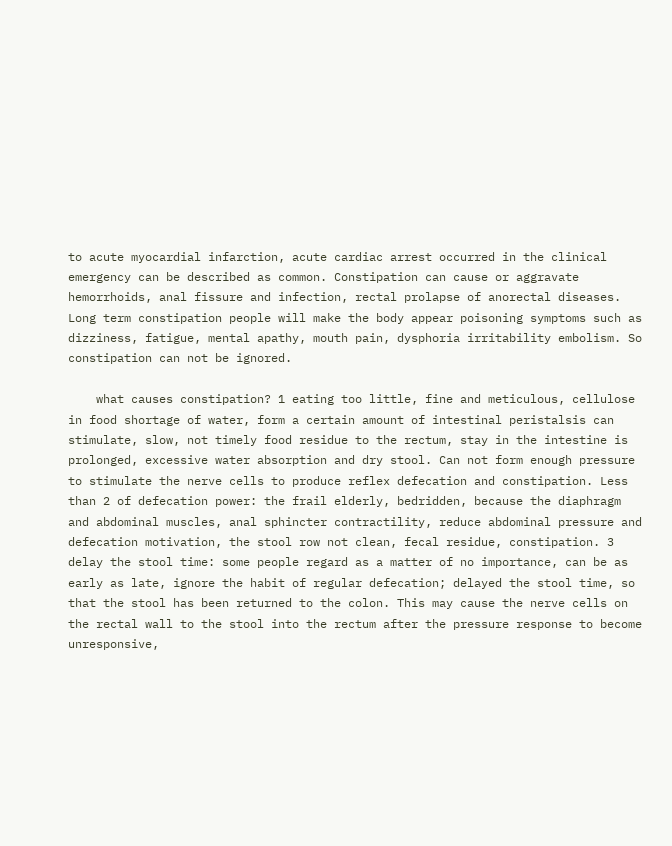to acute myocardial infarction, acute cardiac arrest occurred in the clinical emergency can be described as common. Constipation can cause or aggravate hemorrhoids, anal fissure and infection, rectal prolapse of anorectal diseases. Long term constipation people will make the body appear poisoning symptoms such as dizziness, fatigue, mental apathy, mouth pain, dysphoria irritability embolism. So constipation can not be ignored.

    what causes constipation? 1 eating too little, fine and meticulous, cellulose in food shortage of water, form a certain amount of intestinal peristalsis can stimulate, slow, not timely food residue to the rectum, stay in the intestine is prolonged, excessive water absorption and dry stool. Can not form enough pressure to stimulate the nerve cells to produce reflex defecation and constipation. Less than 2 of defecation power: the frail elderly, bedridden, because the diaphragm and abdominal muscles, anal sphincter contractility, reduce abdominal pressure and defecation motivation, the stool row not clean, fecal residue, constipation. 3 delay the stool time: some people regard as a matter of no importance, can be as early as late, ignore the habit of regular defecation; delayed the stool time, so that the stool has been returned to the colon. This may cause the nerve cells on the rectal wall to the stool into the rectum after the pressure response to become unresponsive,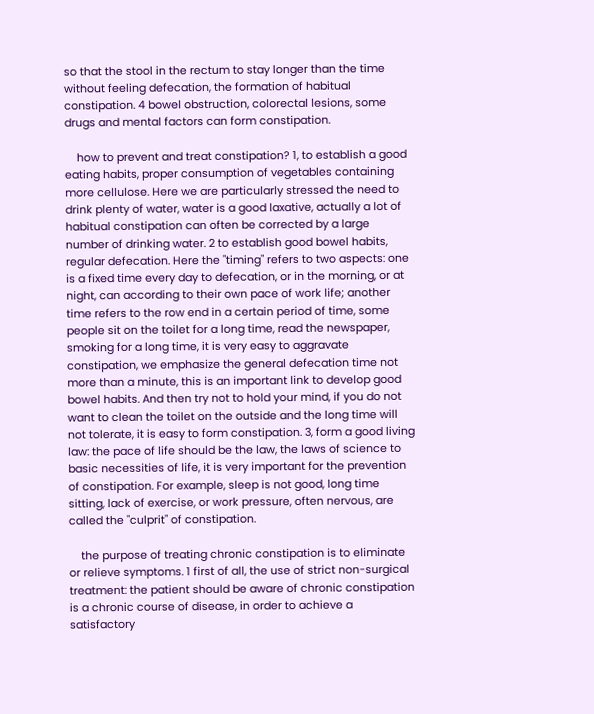so that the stool in the rectum to stay longer than the time without feeling defecation, the formation of habitual constipation. 4 bowel obstruction, colorectal lesions, some drugs and mental factors can form constipation.

    how to prevent and treat constipation? 1, to establish a good eating habits, proper consumption of vegetables containing more cellulose. Here we are particularly stressed the need to drink plenty of water, water is a good laxative, actually a lot of habitual constipation can often be corrected by a large number of drinking water. 2 to establish good bowel habits, regular defecation. Here the "timing" refers to two aspects: one is a fixed time every day to defecation, or in the morning, or at night, can according to their own pace of work life; another time refers to the row end in a certain period of time, some people sit on the toilet for a long time, read the newspaper, smoking for a long time, it is very easy to aggravate constipation, we emphasize the general defecation time not more than a minute, this is an important link to develop good bowel habits. And then try not to hold your mind, if you do not want to clean the toilet on the outside and the long time will not tolerate, it is easy to form constipation. 3, form a good living law: the pace of life should be the law, the laws of science to basic necessities of life, it is very important for the prevention of constipation. For example, sleep is not good, long time sitting, lack of exercise, or work pressure, often nervous, are called the "culprit" of constipation.

    the purpose of treating chronic constipation is to eliminate or relieve symptoms. 1 first of all, the use of strict non-surgical treatment: the patient should be aware of chronic constipation is a chronic course of disease, in order to achieve a satisfactory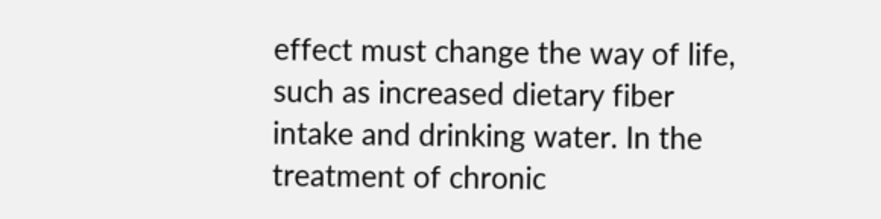effect must change the way of life, such as increased dietary fiber intake and drinking water. In the treatment of chronic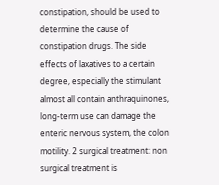constipation, should be used to determine the cause of constipation drugs. The side effects of laxatives to a certain degree, especially the stimulant almost all contain anthraquinones, long-term use can damage the enteric nervous system, the colon motility. 2 surgical treatment: non surgical treatment is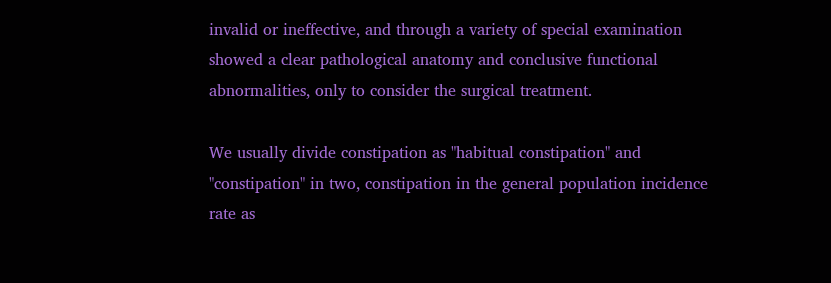invalid or ineffective, and through a variety of special examination showed a clear pathological anatomy and conclusive functional abnormalities, only to consider the surgical treatment.

We usually divide constipation as "habitual constipation" and "constipation" in two, constipation in the general population incidence rate as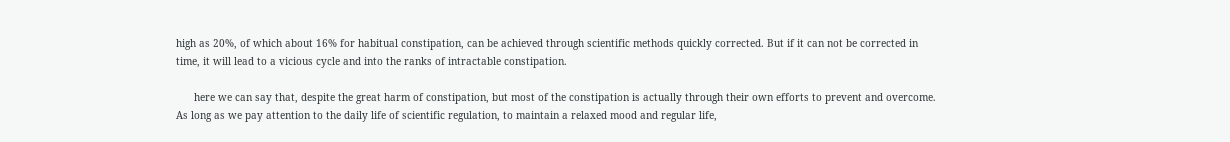high as 20%, of which about 16% for habitual constipation, can be achieved through scientific methods quickly corrected. But if it can not be corrected in time, it will lead to a vicious cycle and into the ranks of intractable constipation.

      here we can say that, despite the great harm of constipation, but most of the constipation is actually through their own efforts to prevent and overcome. As long as we pay attention to the daily life of scientific regulation, to maintain a relaxed mood and regular life,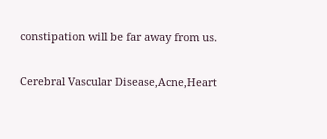constipation will be far away from us.

Cerebral Vascular Disease,Acne,Heart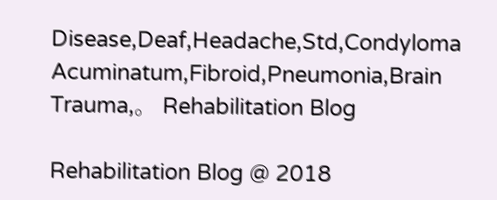Disease,Deaf,Headache,Std,Condyloma Acuminatum,Fibroid,Pneumonia,Brain Trauma,。 Rehabilitation Blog

Rehabilitation Blog @ 2018